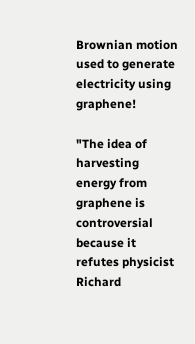Brownian motion used to generate electricity using graphene!

"The idea of harvesting energy from graphene is controversial because it refutes physicist Richard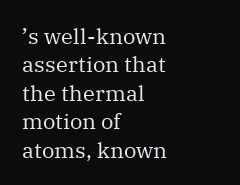’s well-known assertion that the thermal motion of atoms, known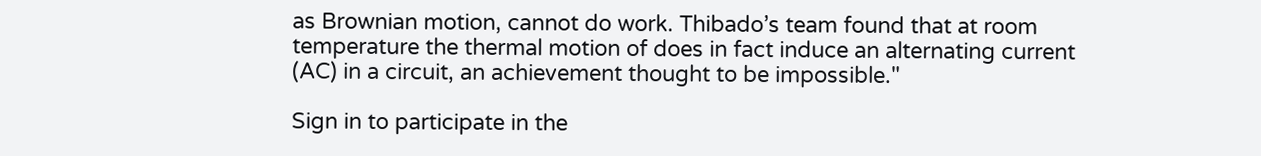as Brownian motion, cannot do work. Thibado’s team found that at room temperature the thermal motion of does in fact induce an alternating current (AC) in a circuit, an achievement thought to be impossible."

Sign in to participate in the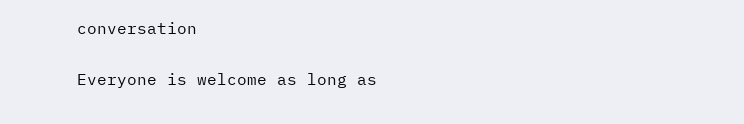conversation

Everyone is welcome as long as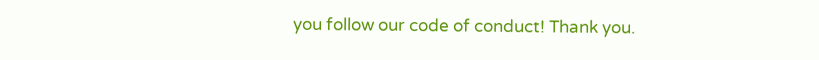you follow our code of conduct! Thank you.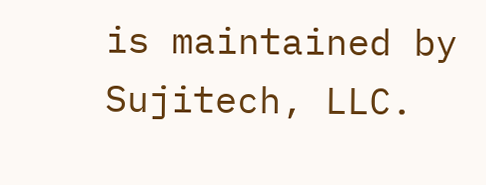is maintained by Sujitech, LLC.